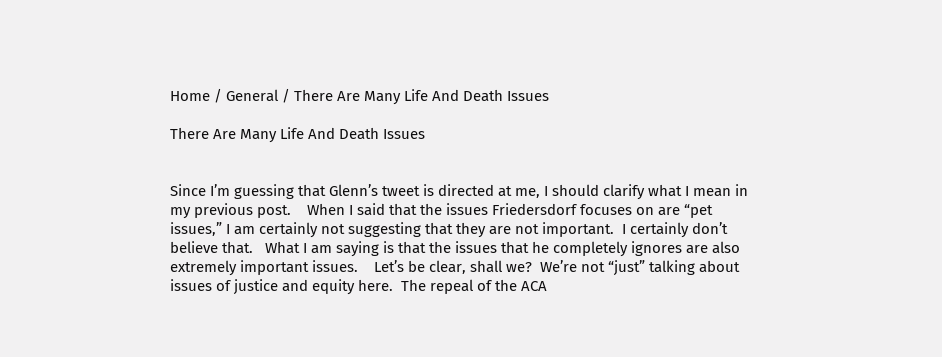Home / General / There Are Many Life And Death Issues

There Are Many Life And Death Issues


Since I’m guessing that Glenn’s tweet is directed at me, I should clarify what I mean in my previous post.    When I said that the issues Friedersdorf focuses on are “pet issues,” I am certainly not suggesting that they are not important.  I certainly don’t believe that.   What I am saying is that the issues that he completely ignores are also extremely important issues.    Let’s be clear, shall we?  We’re not “just” talking about issues of justice and equity here.  The repeal of the ACA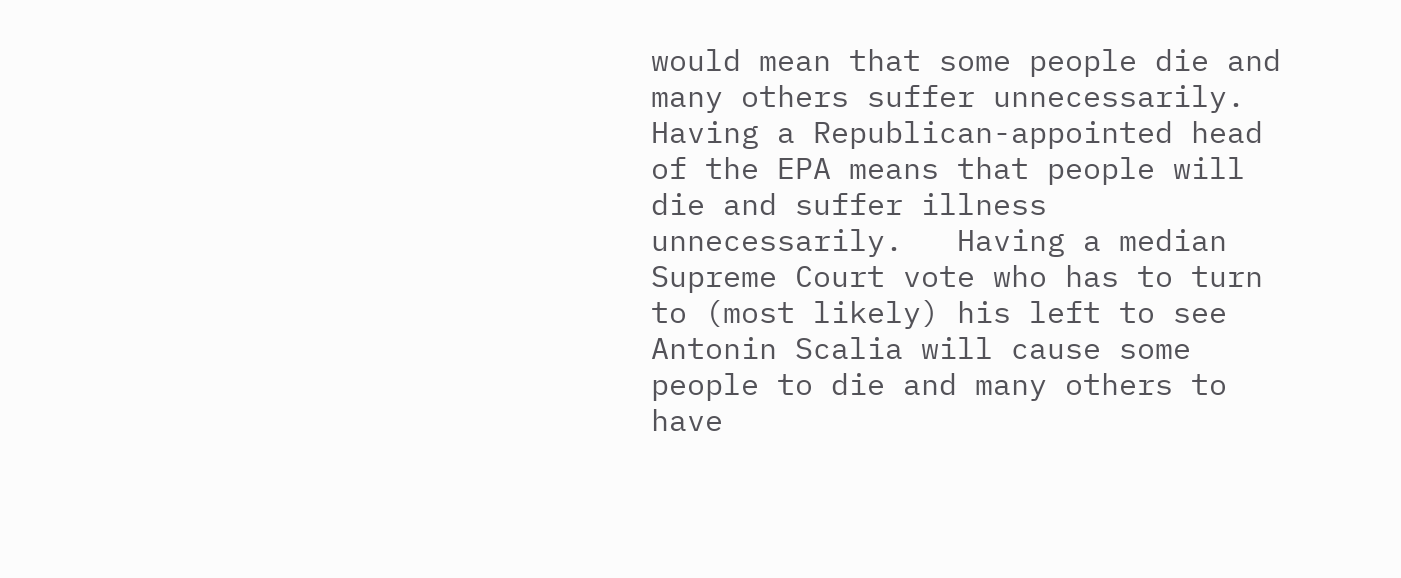would mean that some people die and many others suffer unnecessarily.   Having a Republican-appointed head of the EPA means that people will die and suffer illness unnecessarily.   Having a median Supreme Court vote who has to turn to (most likely) his left to see Antonin Scalia will cause some people to die and many others to have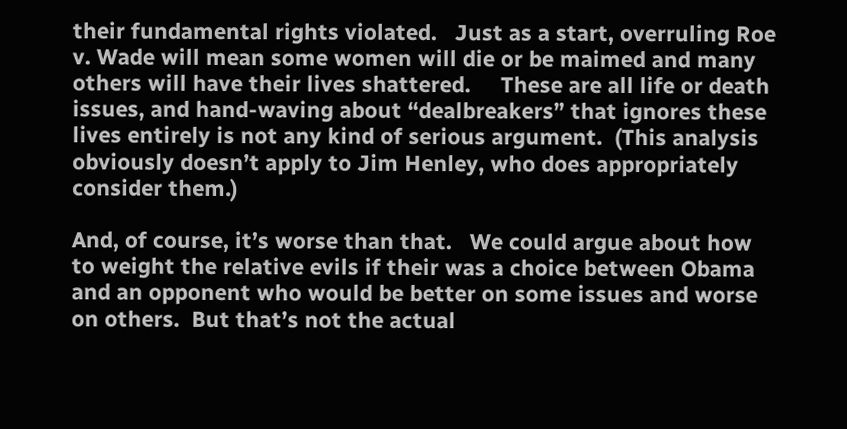their fundamental rights violated.   Just as a start, overruling Roe v. Wade will mean some women will die or be maimed and many others will have their lives shattered.     These are all life or death issues, and hand-waving about “dealbreakers” that ignores these lives entirely is not any kind of serious argument.  (This analysis obviously doesn’t apply to Jim Henley, who does appropriately consider them.)

And, of course, it’s worse than that.   We could argue about how to weight the relative evils if their was a choice between Obama and an opponent who would be better on some issues and worse on others.  But that’s not the actual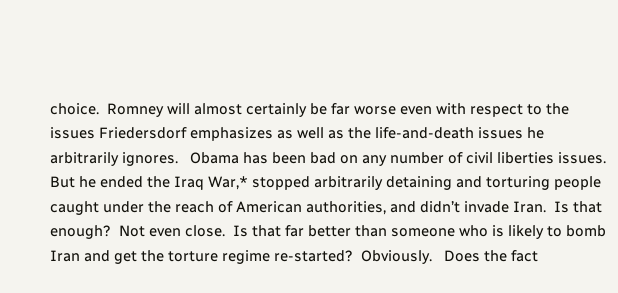choice.  Romney will almost certainly be far worse even with respect to the issues Friedersdorf emphasizes as well as the life-and-death issues he arbitrarily ignores.   Obama has been bad on any number of civil liberties issues.  But he ended the Iraq War,* stopped arbitrarily detaining and torturing people caught under the reach of American authorities, and didn’t invade Iran.  Is that enough?  Not even close.  Is that far better than someone who is likely to bomb Iran and get the torture regime re-started?  Obviously.   Does the fact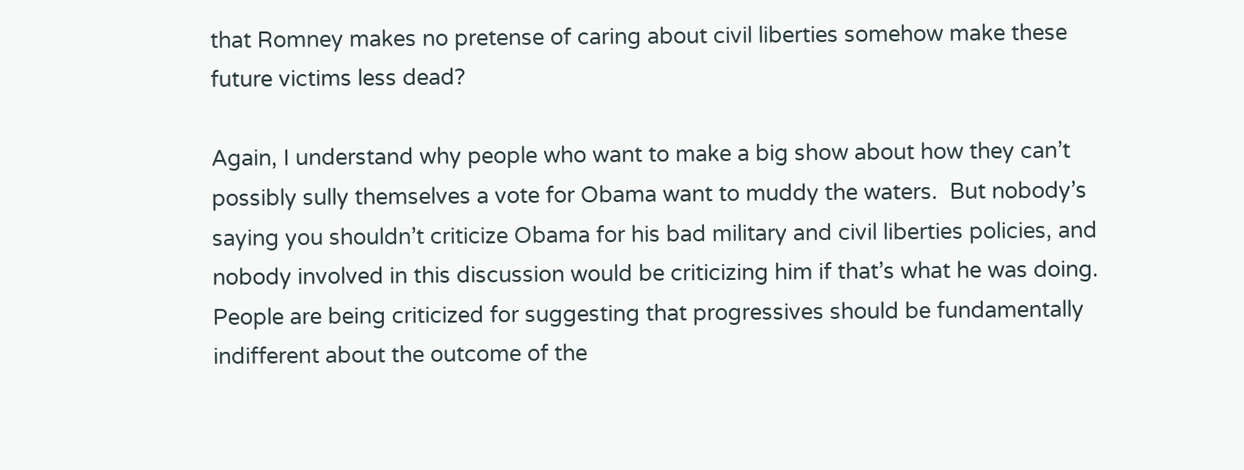that Romney makes no pretense of caring about civil liberties somehow make these future victims less dead?

Again, I understand why people who want to make a big show about how they can’t possibly sully themselves a vote for Obama want to muddy the waters.  But nobody’s saying you shouldn’t criticize Obama for his bad military and civil liberties policies, and nobody involved in this discussion would be criticizing him if that’s what he was doing.   People are being criticized for suggesting that progressives should be fundamentally indifferent about the outcome of the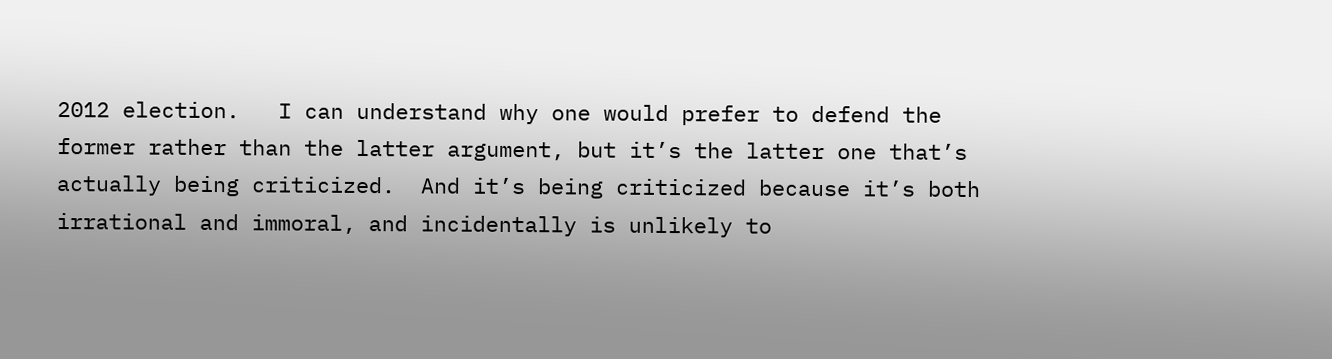2012 election.   I can understand why one would prefer to defend the former rather than the latter argument, but it’s the latter one that’s actually being criticized.  And it’s being criticized because it’s both irrational and immoral, and incidentally is unlikely to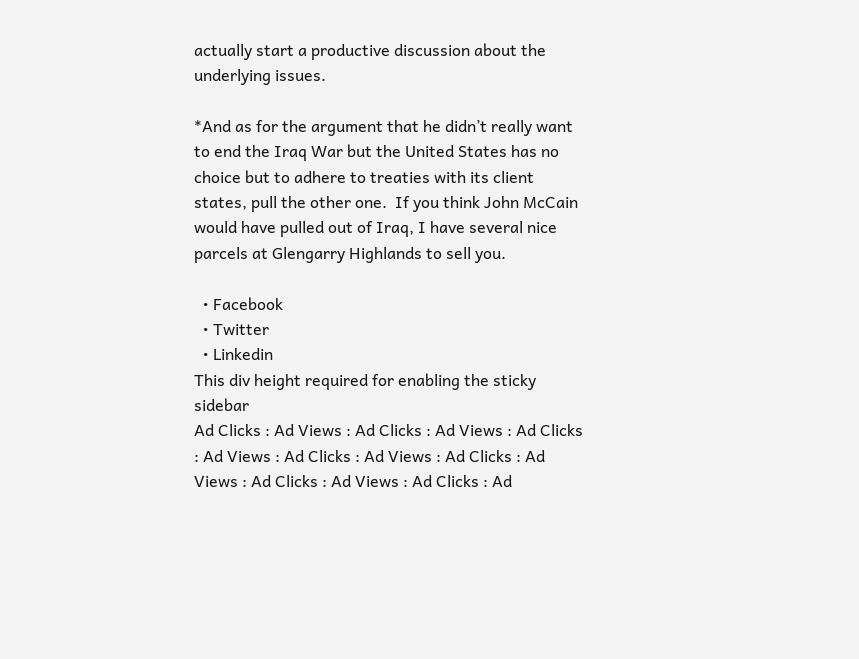actually start a productive discussion about the underlying issues.

*And as for the argument that he didn’t really want to end the Iraq War but the United States has no choice but to adhere to treaties with its client states, pull the other one.  If you think John McCain would have pulled out of Iraq, I have several nice parcels at Glengarry Highlands to sell you.

  • Facebook
  • Twitter
  • Linkedin
This div height required for enabling the sticky sidebar
Ad Clicks : Ad Views : Ad Clicks : Ad Views : Ad Clicks : Ad Views : Ad Clicks : Ad Views : Ad Clicks : Ad Views : Ad Clicks : Ad Views : Ad Clicks : Ad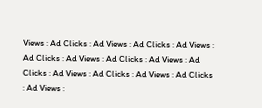Views : Ad Clicks : Ad Views : Ad Clicks : Ad Views : Ad Clicks : Ad Views : Ad Clicks : Ad Views : Ad Clicks : Ad Views : Ad Clicks : Ad Views : Ad Clicks : Ad Views :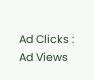Ad Clicks : Ad Views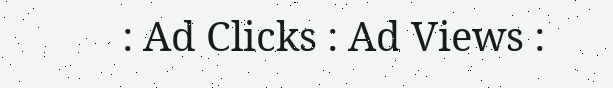: Ad Clicks : Ad Views :